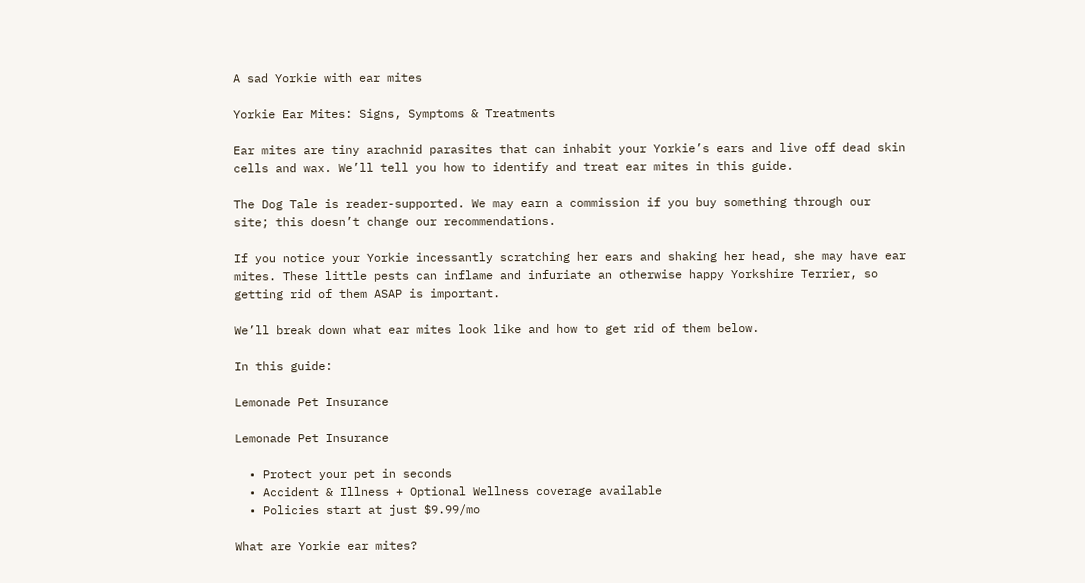A sad Yorkie with ear mites

Yorkie Ear Mites: Signs, Symptoms & Treatments

Ear mites are tiny arachnid parasites that can inhabit your Yorkie’s ears and live off dead skin cells and wax. We’ll tell you how to identify and treat ear mites in this guide.

The Dog Tale is reader-supported. We may earn a commission if you buy something through our site; this doesn’t change our recommendations.

If you notice your Yorkie incessantly scratching her ears and shaking her head, she may have ear mites. These little pests can inflame and infuriate an otherwise happy Yorkshire Terrier, so getting rid of them ASAP is important.

We’ll break down what ear mites look like and how to get rid of them below.

In this guide:

Lemonade Pet Insurance

Lemonade Pet Insurance

  • Protect your pet in seconds
  • Accident & Illness + Optional Wellness coverage available
  • Policies start at just $9.99/mo

What are Yorkie ear mites?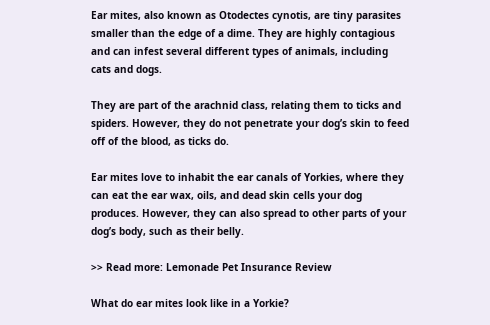Ear mites, also known as Otodectes cynotis, are tiny parasites smaller than the edge of a dime. They are highly contagious and can infest several different types of animals, including cats and dogs.

They are part of the arachnid class, relating them to ticks and spiders. However, they do not penetrate your dog’s skin to feed off of the blood, as ticks do.

Ear mites love to inhabit the ear canals of Yorkies, where they can eat the ear wax, oils, and dead skin cells your dog produces. However, they can also spread to other parts of your dog’s body, such as their belly.

>> Read more: Lemonade Pet Insurance Review

What do ear mites look like in a Yorkie?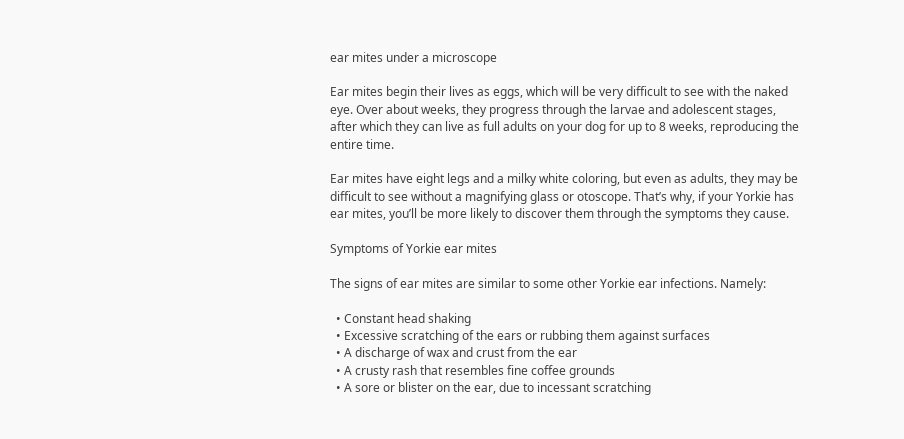ear mites under a microscope

Ear mites begin their lives as eggs, which will be very difficult to see with the naked eye. Over about weeks, they progress through the larvae and adolescent stages, after which they can live as full adults on your dog for up to 8 weeks, reproducing the entire time.

Ear mites have eight legs and a milky white coloring, but even as adults, they may be difficult to see without a magnifying glass or otoscope. That’s why, if your Yorkie has ear mites, you’ll be more likely to discover them through the symptoms they cause.

Symptoms of Yorkie ear mites

The signs of ear mites are similar to some other Yorkie ear infections. Namely:

  • Constant head shaking
  • Excessive scratching of the ears or rubbing them against surfaces
  • A discharge of wax and crust from the ear
  • A crusty rash that resembles fine coffee grounds
  • A sore or blister on the ear, due to incessant scratching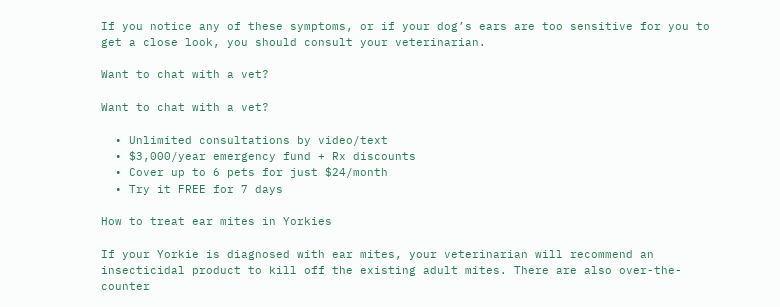If you notice any of these symptoms, or if your dog’s ears are too sensitive for you to get a close look, you should consult your veterinarian.

Want to chat with a vet?

Want to chat with a vet?

  • Unlimited consultations by video/text
  • $3,000/year emergency fund + Rx discounts
  • Cover up to 6 pets for just $24/month
  • Try it FREE for 7 days

How to treat ear mites in Yorkies

If your Yorkie is diagnosed with ear mites, your veterinarian will recommend an insecticidal product to kill off the existing adult mites. There are also over-the-counter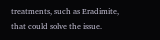treatments, such as Eradimite, that could solve the issue.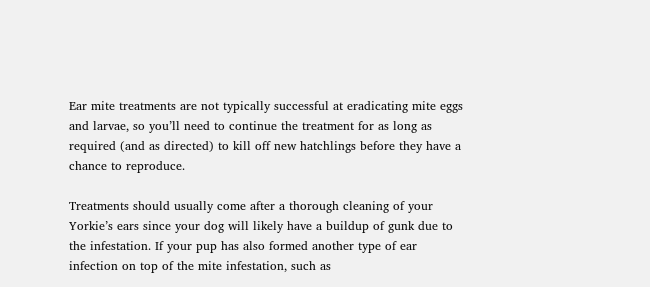Ear mite treatments are not typically successful at eradicating mite eggs and larvae, so you’ll need to continue the treatment for as long as required (and as directed) to kill off new hatchlings before they have a chance to reproduce.

Treatments should usually come after a thorough cleaning of your Yorkie’s ears since your dog will likely have a buildup of gunk due to the infestation. If your pup has also formed another type of ear infection on top of the mite infestation, such as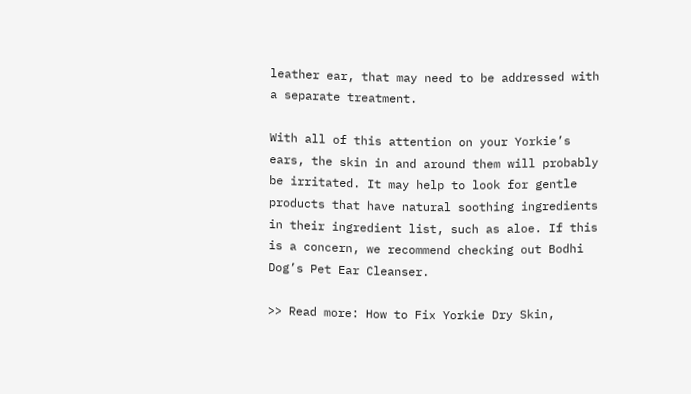leather ear, that may need to be addressed with a separate treatment.

With all of this attention on your Yorkie’s ears, the skin in and around them will probably be irritated. It may help to look for gentle products that have natural soothing ingredients in their ingredient list, such as aloe. If this is a concern, we recommend checking out Bodhi Dog’s Pet Ear Cleanser.

>> Read more: How to Fix Yorkie Dry Skin,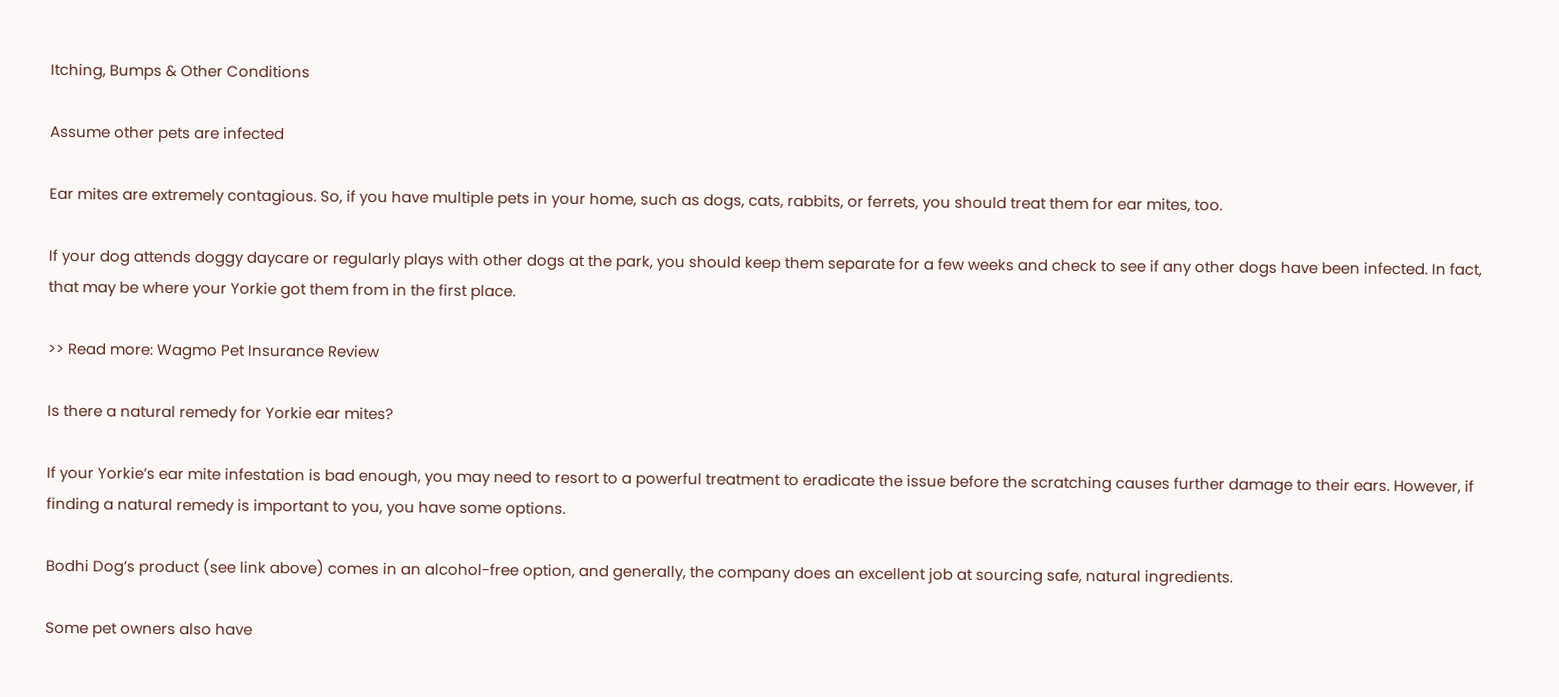Itching, Bumps & Other Conditions

Assume other pets are infected

Ear mites are extremely contagious. So, if you have multiple pets in your home, such as dogs, cats, rabbits, or ferrets, you should treat them for ear mites, too.

If your dog attends doggy daycare or regularly plays with other dogs at the park, you should keep them separate for a few weeks and check to see if any other dogs have been infected. In fact, that may be where your Yorkie got them from in the first place.

>> Read more: Wagmo Pet Insurance Review

Is there a natural remedy for Yorkie ear mites?

If your Yorkie’s ear mite infestation is bad enough, you may need to resort to a powerful treatment to eradicate the issue before the scratching causes further damage to their ears. However, if finding a natural remedy is important to you, you have some options.

Bodhi Dog’s product (see link above) comes in an alcohol-free option, and generally, the company does an excellent job at sourcing safe, natural ingredients.

Some pet owners also have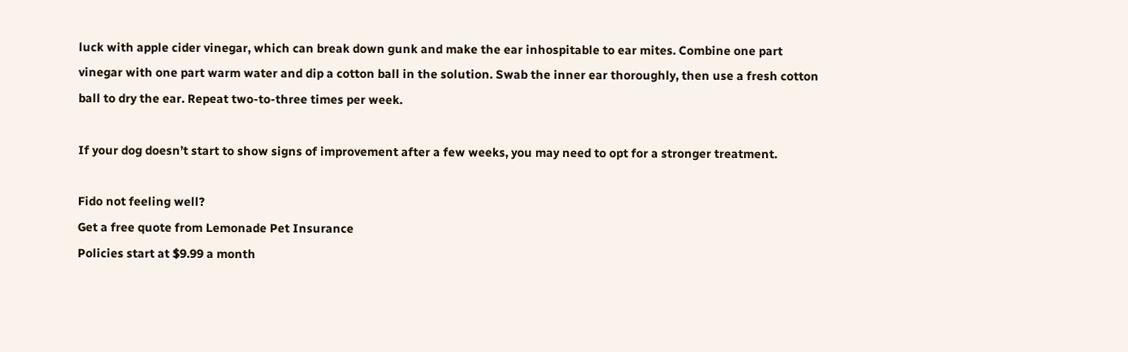luck with apple cider vinegar, which can break down gunk and make the ear inhospitable to ear mites. Combine one part vinegar with one part warm water and dip a cotton ball in the solution. Swab the inner ear thoroughly, then use a fresh cotton ball to dry the ear. Repeat two-to-three times per week.

If your dog doesn’t start to show signs of improvement after a few weeks, you may need to opt for a stronger treatment.

Fido not feeling well?
Get a free quote from Lemonade Pet Insurance
Policies start at $9.99 a month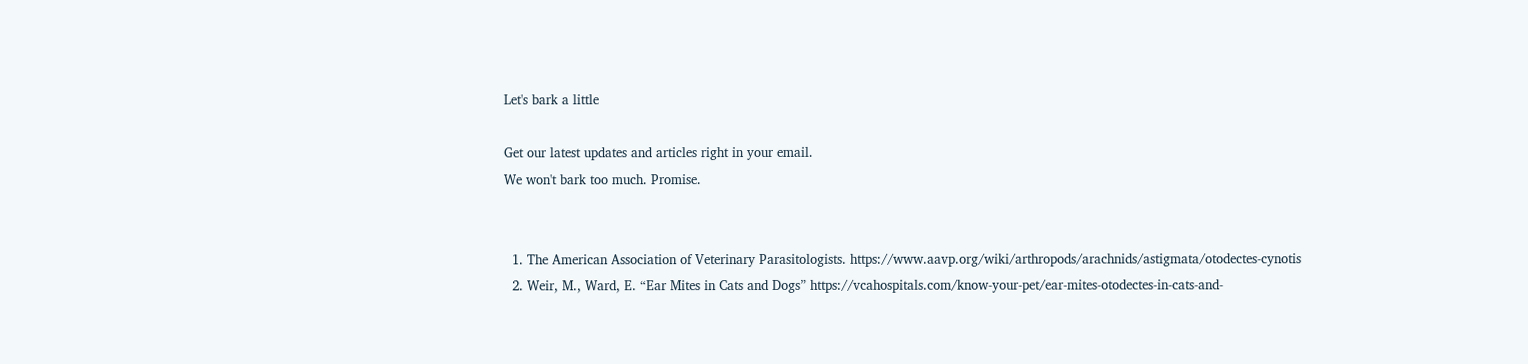Let's bark a little

Get our latest updates and articles right in your email.
We won't bark too much. Promise.


  1. The American Association of Veterinary Parasitologists. https://www.aavp.org/wiki/arthropods/arachnids/astigmata/otodectes-cynotis
  2. Weir, M., Ward, E. “Ear Mites in Cats and Dogs” https://vcahospitals.com/know-your-pet/ear-mites-otodectes-in-cats-and-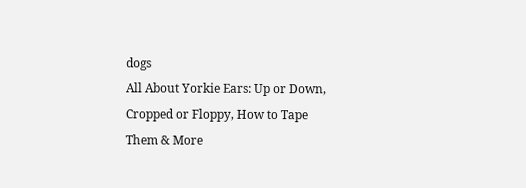dogs
All About Yorkie Ears: Up or Down, Cropped or Floppy, How to Tape Them & More